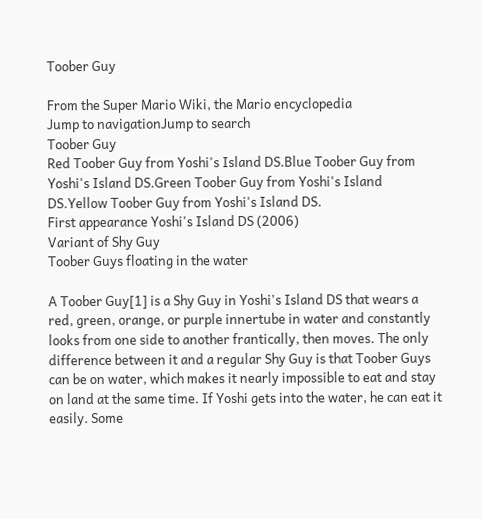Toober Guy

From the Super Mario Wiki, the Mario encyclopedia
Jump to navigationJump to search
Toober Guy
Red Toober Guy from Yoshi's Island DS.Blue Toober Guy from Yoshi's Island DS.Green Toober Guy from Yoshi's Island DS.Yellow Toober Guy from Yoshi's Island DS.
First appearance Yoshi's Island DS (2006)
Variant of Shy Guy
Toober Guys floating in the water

A Toober Guy[1] is a Shy Guy in Yoshi's Island DS that wears a red, green, orange, or purple innertube in water and constantly looks from one side to another frantically, then moves. The only difference between it and a regular Shy Guy is that Toober Guys can be on water, which makes it nearly impossible to eat and stay on land at the same time. If Yoshi gets into the water, he can eat it easily. Some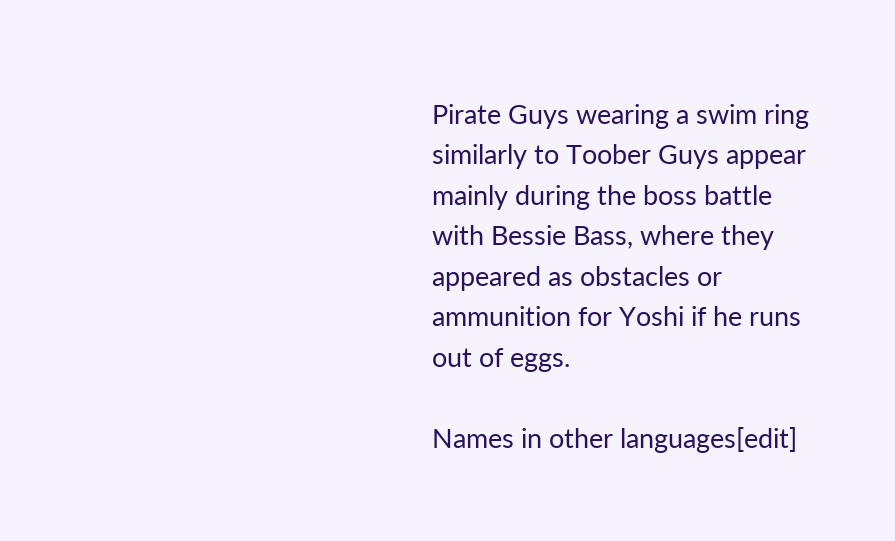Pirate Guys wearing a swim ring similarly to Toober Guys appear mainly during the boss battle with Bessie Bass, where they appeared as obstacles or ammunition for Yoshi if he runs out of eggs.

Names in other languages[edit]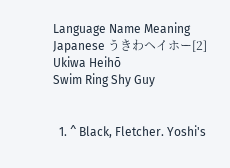Language Name Meaning
Japanese うきわヘイホー[2]
Ukiwa Heihō
Swim Ring Shy Guy


  1. ^ Black, Fletcher. Yoshi's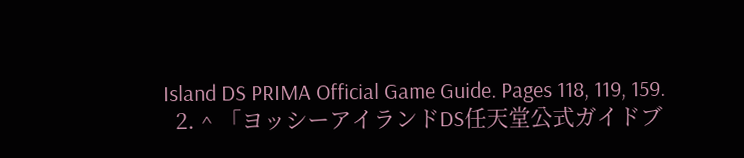Island DS PRIMA Official Game Guide. Pages 118, 119, 159.
  2. ^ 「ヨッシーアイランドDS任天堂公式ガイドブ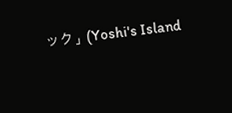ック」 (Yoshi's Island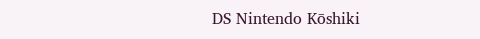DS Nintendo Kōshiki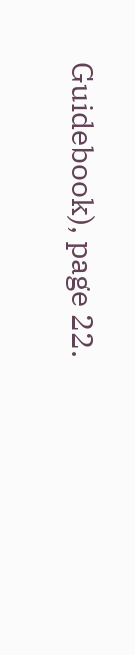Guidebook), page 22.